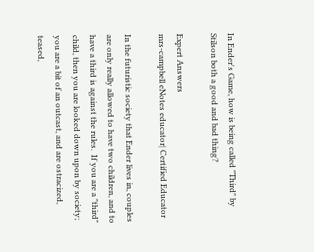In Ender's Game, how is being called "Third" by Stilson both a good and bad thing?

Expert Answers
mrs-campbell eNotes educator| Certified Educator

In the futuristic society that Ender lives in, couples are only really allowed to have two children, and to have a third is against the rules.  If you are a "third" child, then you are looked down upon by society; you are a bit of an outcast, and are ostracized, teased,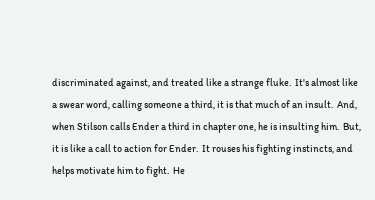discriminated against, and treated like a strange fluke.  It's almost like a swear word, calling someone a third, it is that much of an insult.  And, when Stilson calls Ender a third in chapter one, he is insulting him.  But, it is like a call to action for Ender.  It rouses his fighting instincts, and helps motivate him to fight.  He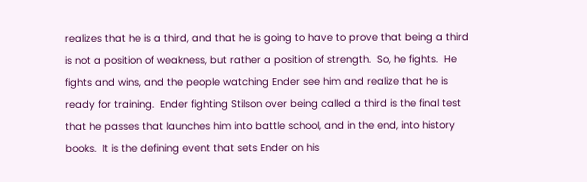realizes that he is a third, and that he is going to have to prove that being a third is not a position of weakness, but rather a position of strength.  So, he fights.  He fights and wins, and the people watching Ender see him and realize that he is ready for training.  Ender fighting Stilson over being called a third is the final test that he passes that launches him into battle school, and in the end, into history books.  It is the defining event that sets Ender on his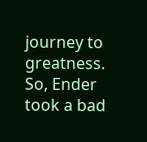journey to greatness.  So, Ender took a bad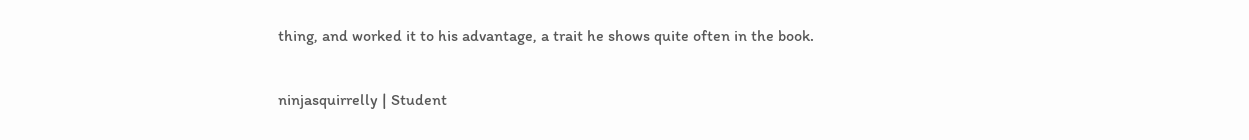thing, and worked it to his advantage, a trait he shows quite often in the book.

ninjasquirrelly | Student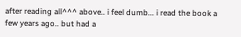after reading all^^^ above.. i feel dumb... i read the book a few years ago.. but had a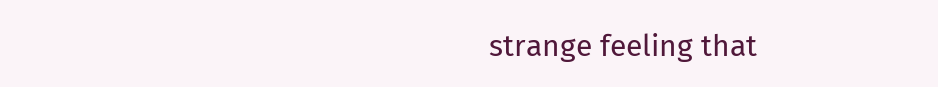strange feeling that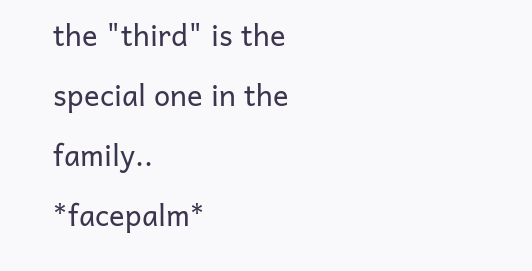the "third" is the special one in the family.. *facepalm*